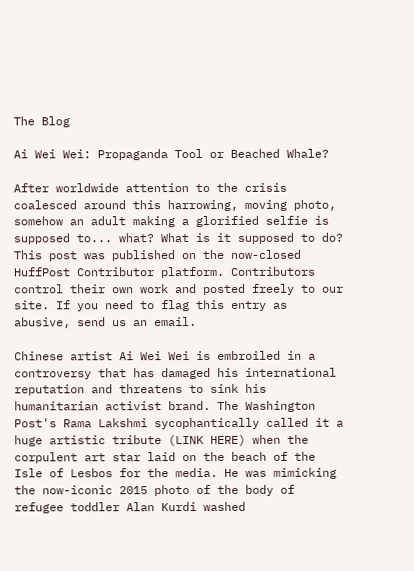The Blog

Ai Wei Wei: Propaganda Tool or Beached Whale?

After worldwide attention to the crisis coalesced around this harrowing, moving photo, somehow an adult making a glorified selfie is supposed to... what? What is it supposed to do?
This post was published on the now-closed HuffPost Contributor platform. Contributors control their own work and posted freely to our site. If you need to flag this entry as abusive, send us an email.

Chinese artist Ai Wei Wei is embroiled in a controversy that has damaged his international reputation and threatens to sink his humanitarian activist brand. The Washington Post's Rama Lakshmi sycophantically called it a huge artistic tribute (LINK HERE) when the corpulent art star laid on the beach of the Isle of Lesbos for the media. He was mimicking the now-iconic 2015 photo of the body of refugee toddler Alan Kurdi washed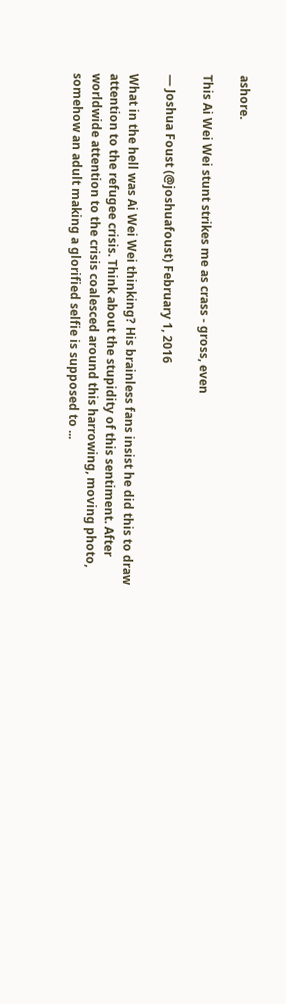ashore.

This Ai Wei Wei stunt strikes me as crass - gross, even

— Joshua Foust (@joshuafoust) February 1, 2016

What in the hell was Ai Wei Wei thinking? His brainless fans insist he did this to draw attention to the refugee crisis. Think about the stupidity of this sentiment. After worldwide attention to the crisis coalesced around this harrowing, moving photo, somehow an adult making a glorified selfie is supposed to ...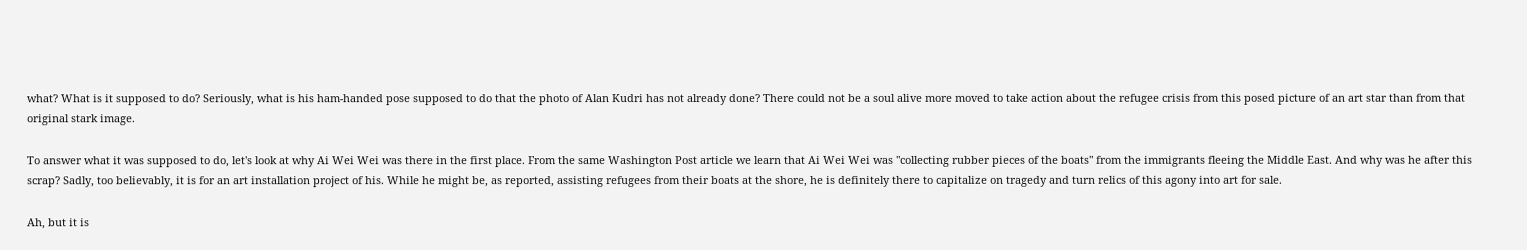what? What is it supposed to do? Seriously, what is his ham-handed pose supposed to do that the photo of Alan Kudri has not already done? There could not be a soul alive more moved to take action about the refugee crisis from this posed picture of an art star than from that original stark image.

To answer what it was supposed to do, let's look at why Ai Wei Wei was there in the first place. From the same Washington Post article we learn that Ai Wei Wei was "collecting rubber pieces of the boats" from the immigrants fleeing the Middle East. And why was he after this scrap? Sadly, too believably, it is for an art installation project of his. While he might be, as reported, assisting refugees from their boats at the shore, he is definitely there to capitalize on tragedy and turn relics of this agony into art for sale.

Ah, but it is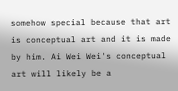somehow special because that art is conceptual art and it is made by him. Ai Wei Wei's conceptual art will likely be a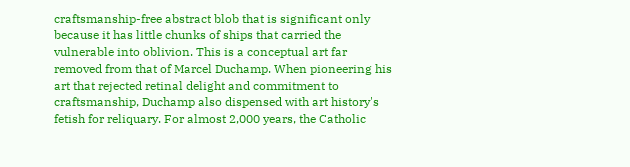craftsmanship-free abstract blob that is significant only because it has little chunks of ships that carried the vulnerable into oblivion. This is a conceptual art far removed from that of Marcel Duchamp. When pioneering his art that rejected retinal delight and commitment to craftsmanship, Duchamp also dispensed with art history's fetish for reliquary. For almost 2,000 years, the Catholic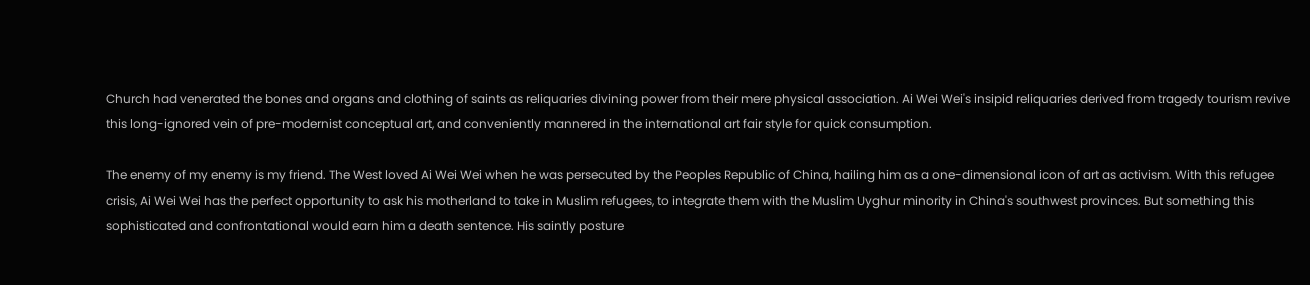Church had venerated the bones and organs and clothing of saints as reliquaries divining power from their mere physical association. Ai Wei Wei's insipid reliquaries derived from tragedy tourism revive this long-ignored vein of pre-modernist conceptual art, and conveniently mannered in the international art fair style for quick consumption.

The enemy of my enemy is my friend. The West loved Ai Wei Wei when he was persecuted by the Peoples Republic of China, hailing him as a one-dimensional icon of art as activism. With this refugee crisis, Ai Wei Wei has the perfect opportunity to ask his motherland to take in Muslim refugees, to integrate them with the Muslim Uyghur minority in China's southwest provinces. But something this sophisticated and confrontational would earn him a death sentence. His saintly posture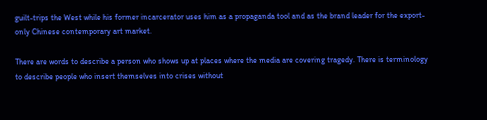guilt-trips the West while his former incarcerator uses him as a propaganda tool and as the brand leader for the export-only Chinese contemporary art market.

There are words to describe a person who shows up at places where the media are covering tragedy. There is terminology to describe people who insert themselves into crises without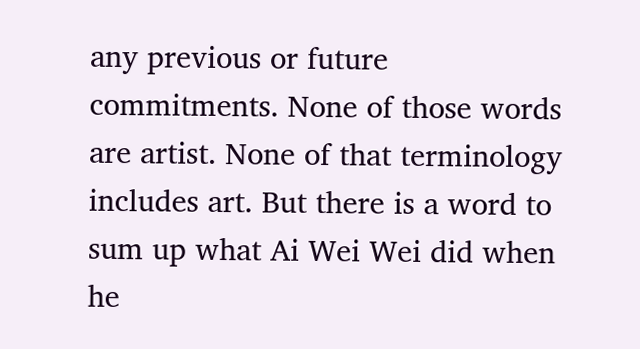any previous or future commitments. None of those words are artist. None of that terminology includes art. But there is a word to sum up what Ai Wei Wei did when he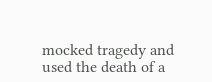mocked tragedy and used the death of a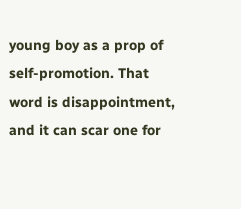young boy as a prop of self-promotion. That word is disappointment, and it can scar one for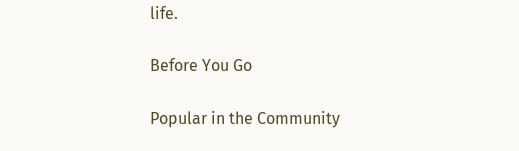life.

Before You Go

Popular in the Community